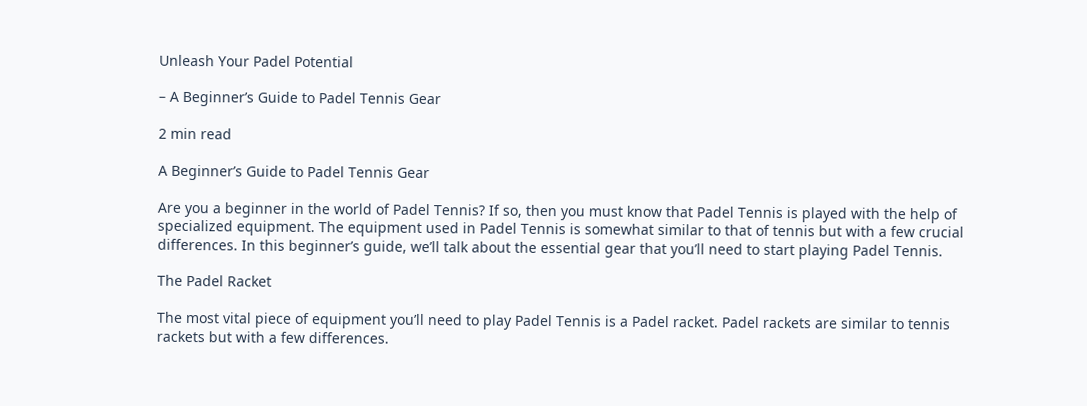Unleash Your Padel Potential

– A Beginner’s Guide to Padel Tennis Gear

2 min read

A Beginner’s Guide to Padel Tennis Gear

Are you a beginner in the world of Padel Tennis? If so, then you must know that Padel Tennis is played with the help of specialized equipment. The equipment used in Padel Tennis is somewhat similar to that of tennis but with a few crucial differences. In this beginner’s guide, we’ll talk about the essential gear that you’ll need to start playing Padel Tennis.

The Padel Racket

The most vital piece of equipment you’ll need to play Padel Tennis is a Padel racket. Padel rackets are similar to tennis rackets but with a few differences.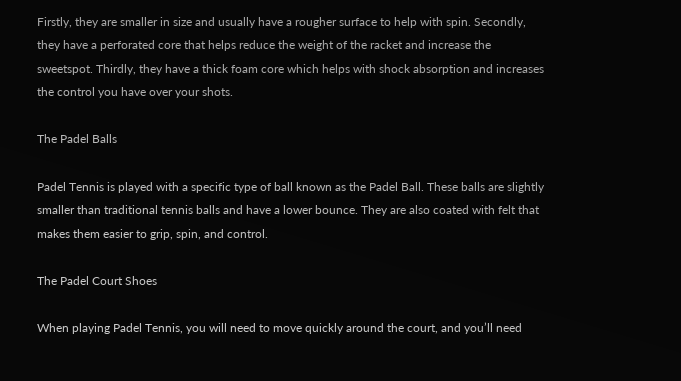Firstly, they are smaller in size and usually have a rougher surface to help with spin. Secondly, they have a perforated core that helps reduce the weight of the racket and increase the sweetspot. Thirdly, they have a thick foam core which helps with shock absorption and increases the control you have over your shots.

The Padel Balls

Padel Tennis is played with a specific type of ball known as the Padel Ball. These balls are slightly smaller than traditional tennis balls and have a lower bounce. They are also coated with felt that makes them easier to grip, spin, and control.

The Padel Court Shoes

When playing Padel Tennis, you will need to move quickly around the court, and you’ll need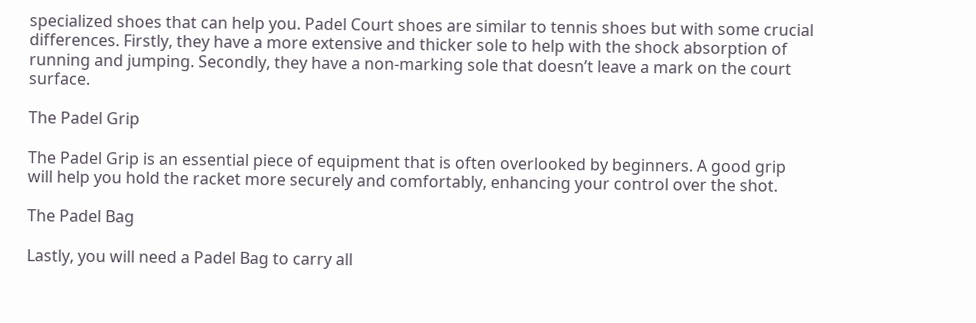specialized shoes that can help you. Padel Court shoes are similar to tennis shoes but with some crucial differences. Firstly, they have a more extensive and thicker sole to help with the shock absorption of running and jumping. Secondly, they have a non-marking sole that doesn’t leave a mark on the court surface.

The Padel Grip

The Padel Grip is an essential piece of equipment that is often overlooked by beginners. A good grip will help you hold the racket more securely and comfortably, enhancing your control over the shot.

The Padel Bag

Lastly, you will need a Padel Bag to carry all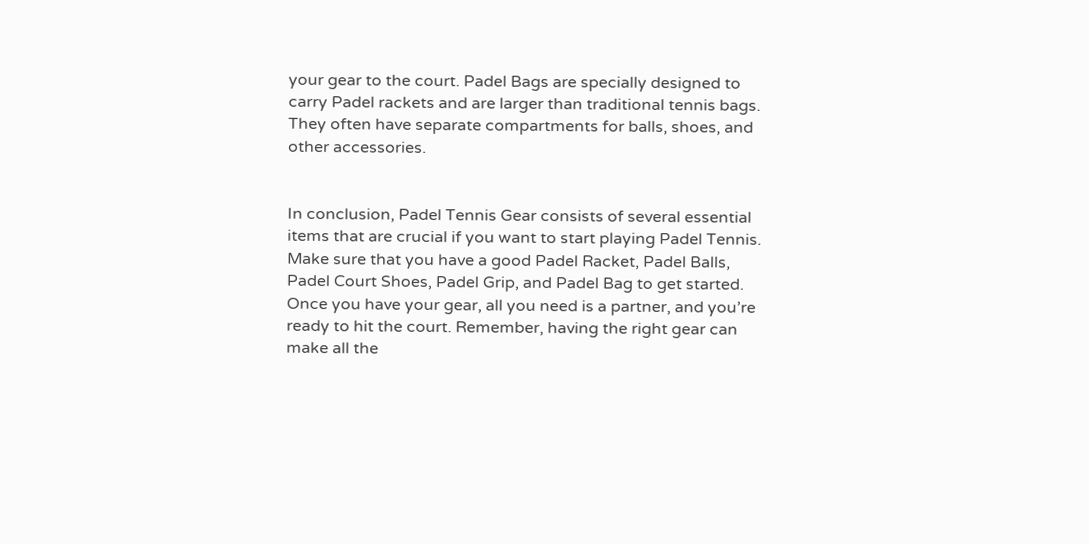your gear to the court. Padel Bags are specially designed to carry Padel rackets and are larger than traditional tennis bags. They often have separate compartments for balls, shoes, and other accessories.


In conclusion, Padel Tennis Gear consists of several essential items that are crucial if you want to start playing Padel Tennis. Make sure that you have a good Padel Racket, Padel Balls, Padel Court Shoes, Padel Grip, and Padel Bag to get started. Once you have your gear, all you need is a partner, and you’re ready to hit the court. Remember, having the right gear can make all the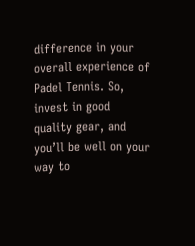difference in your overall experience of Padel Tennis. So, invest in good quality gear, and you’ll be well on your way to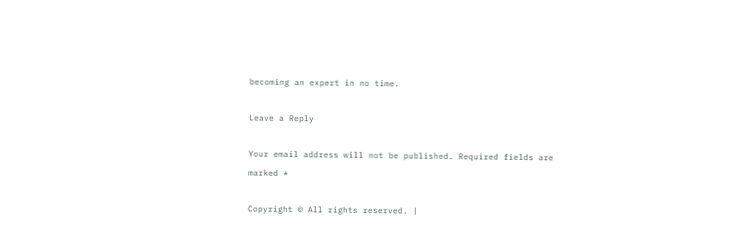becoming an expert in no time.

Leave a Reply

Your email address will not be published. Required fields are marked *

Copyright © All rights reserved. |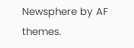Newsphere by AF themes.